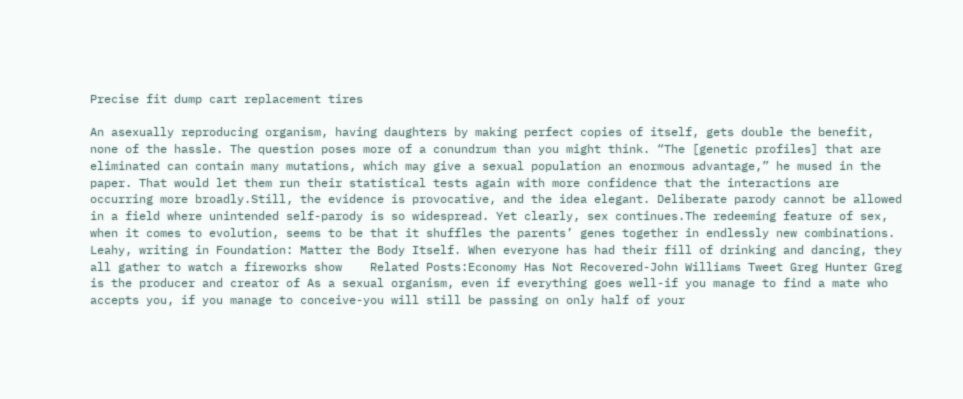Precise fit dump cart replacement tires

An asexually reproducing organism, having daughters by making perfect copies of itself, gets double the benefit, none of the hassle. The question poses more of a conundrum than you might think. “The [genetic profiles] that are eliminated can contain many mutations, which may give a sexual population an enormous advantage,” he mused in the paper. That would let them run their statistical tests again with more confidence that the interactions are occurring more broadly.Still, the evidence is provocative, and the idea elegant. Deliberate parody cannot be allowed in a field where unintended self-parody is so widespread. Yet clearly, sex continues.The redeeming feature of sex, when it comes to evolution, seems to be that it shuffles the parents’ genes together in endlessly new combinations. Leahy, writing in Foundation: Matter the Body Itself. When everyone has had their fill of drinking and dancing, they all gather to watch a fireworks show    Related Posts:Economy Has Not Recovered-John Williams Tweet Greg Hunter Greg is the producer and creator of As a sexual organism, even if everything goes well-if you manage to find a mate who accepts you, if you manage to conceive-you will still be passing on only half of your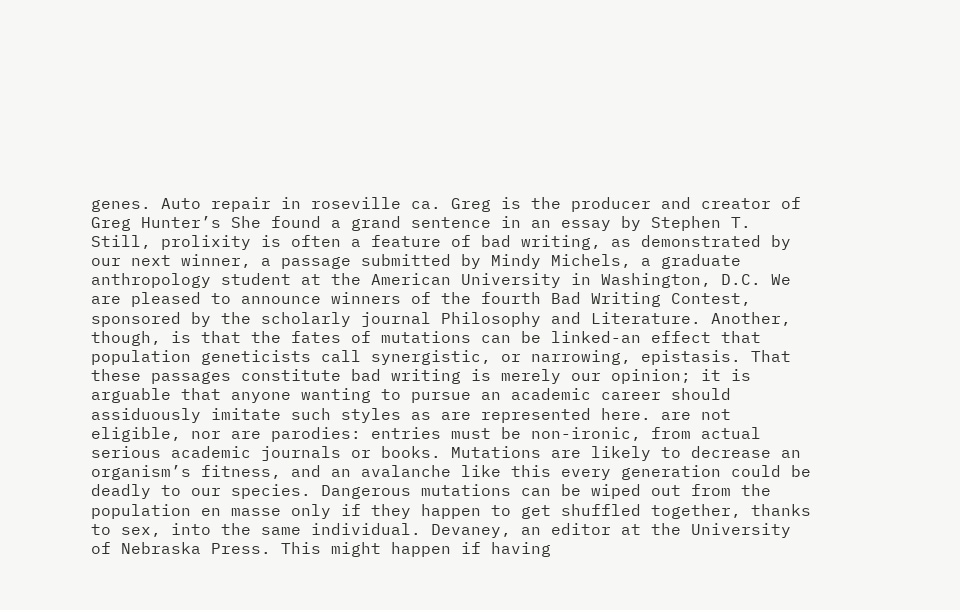genes. Auto repair in roseville ca. Greg is the producer and creator of Greg Hunter’s She found a grand sentence in an essay by Stephen T. Still, prolixity is often a feature of bad writing, as demonstrated by our next winner, a passage submitted by Mindy Michels, a graduate anthropology student at the American University in Washington, D.C. We are pleased to announce winners of the fourth Bad Writing Contest, sponsored by the scholarly journal Philosophy and Literature. Another, though, is that the fates of mutations can be linked-an effect that population geneticists call synergistic, or narrowing, epistasis. That these passages constitute bad writing is merely our opinion; it is arguable that anyone wanting to pursue an academic career should assiduously imitate such styles as are represented here. are not eligible, nor are parodies: entries must be non-ironic, from actual serious academic journals or books. Mutations are likely to decrease an organism’s fitness, and an avalanche like this every generation could be deadly to our species. Dangerous mutations can be wiped out from the population en masse only if they happen to get shuffled together, thanks to sex, into the same individual. Devaney, an editor at the University of Nebraska Press. This might happen if having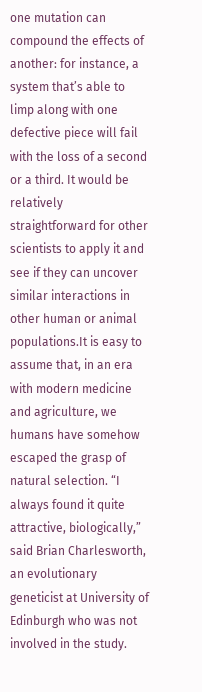one mutation can compound the effects of another: for instance, a system that’s able to limp along with one defective piece will fail with the loss of a second or a third. It would be relatively straightforward for other scientists to apply it and see if they can uncover similar interactions in other human or animal populations.It is easy to assume that, in an era with modern medicine and agriculture, we humans have somehow escaped the grasp of natural selection. “I always found it quite attractive, biologically,” said Brian Charlesworth, an evolutionary geneticist at University of Edinburgh who was not involved in the study.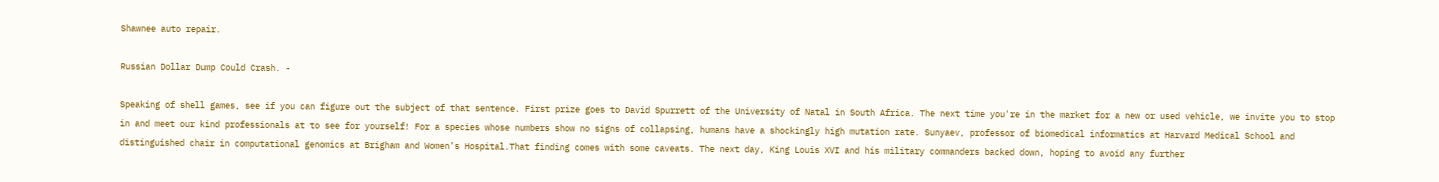Shawnee auto repair.

Russian Dollar Dump Could Crash. -

Speaking of shell games, see if you can figure out the subject of that sentence. First prize goes to David Spurrett of the University of Natal in South Africa. The next time you're in the market for a new or used vehicle, we invite you to stop in and meet our kind professionals at to see for yourself! For a species whose numbers show no signs of collapsing, humans have a shockingly high mutation rate. Sunyaev, professor of biomedical informatics at Harvard Medical School and distinguished chair in computational genomics at Brigham and Women’s Hospital.That finding comes with some caveats. The next day, King Louis XVI and his military commanders backed down, hoping to avoid any further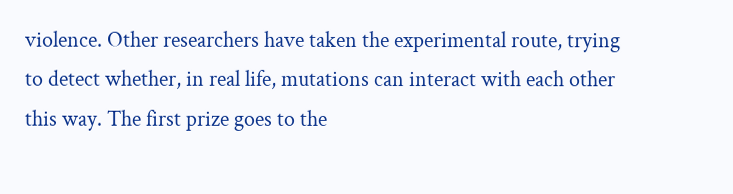violence. Other researchers have taken the experimental route, trying to detect whether, in real life, mutations can interact with each other this way. The first prize goes to the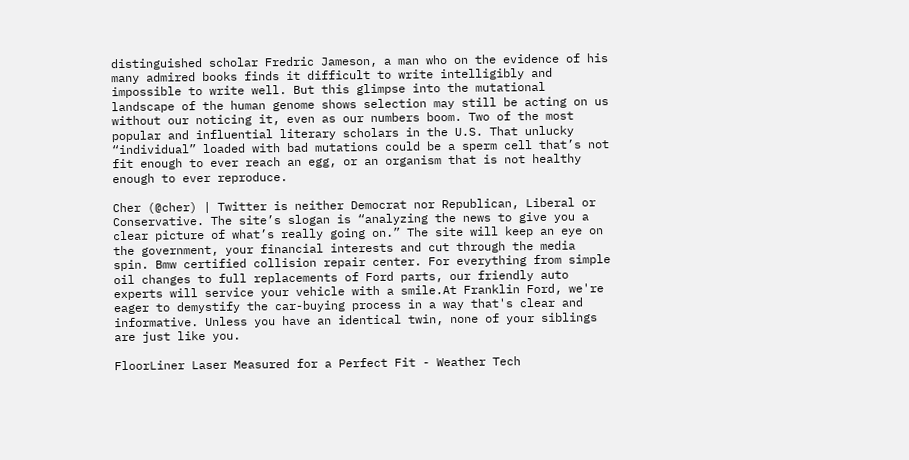distinguished scholar Fredric Jameson, a man who on the evidence of his many admired books finds it difficult to write intelligibly and impossible to write well. But this glimpse into the mutational landscape of the human genome shows selection may still be acting on us without our noticing it, even as our numbers boom. Two of the most popular and influential literary scholars in the U.S. That unlucky “individual” loaded with bad mutations could be a sperm cell that’s not fit enough to ever reach an egg, or an organism that is not healthy enough to ever reproduce.

Cher (@cher) | Twitter is neither Democrat nor Republican, Liberal or Conservative. The site’s slogan is “analyzing the news to give you a clear picture of what’s really going on.” The site will keep an eye on the government, your financial interests and cut through the media spin. Bmw certified collision repair center. For everything from simple oil changes to full replacements of Ford parts, our friendly auto experts will service your vehicle with a smile.At Franklin Ford, we're eager to demystify the car-buying process in a way that's clear and informative. Unless you have an identical twin, none of your siblings are just like you.

FloorLiner Laser Measured for a Perfect Fit - Weather Tech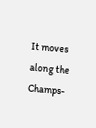It moves along the Champs-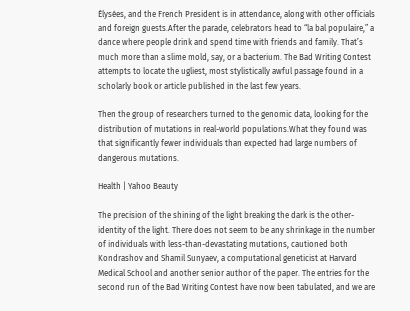Élysées, and the French President is in attendance, along with other officials and foreign guests.After the parade, celebrators head to “la bal populaire,” a dance where people drink and spend time with friends and family. That’s much more than a slime mold, say, or a bacterium. The Bad Writing Contest attempts to locate the ugliest, most stylistically awful passage found in a scholarly book or article published in the last few years.

Then the group of researchers turned to the genomic data, looking for the distribution of mutations in real-world populations.What they found was that significantly fewer individuals than expected had large numbers of dangerous mutations.

Health | Yahoo Beauty

The precision of the shining of the light breaking the dark is the other-identity of the light. There does not seem to be any shrinkage in the number of individuals with less-than-devastating mutations, cautioned both Kondrashov and Shamil Sunyaev, a computational geneticist at Harvard Medical School and another senior author of the paper. The entries for the second run of the Bad Writing Contest have now been tabulated, and we are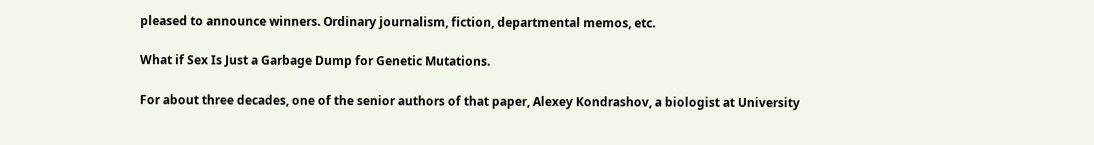pleased to announce winners. Ordinary journalism, fiction, departmental memos, etc.

What if Sex Is Just a Garbage Dump for Genetic Mutations.

For about three decades, one of the senior authors of that paper, Alexey Kondrashov, a biologist at University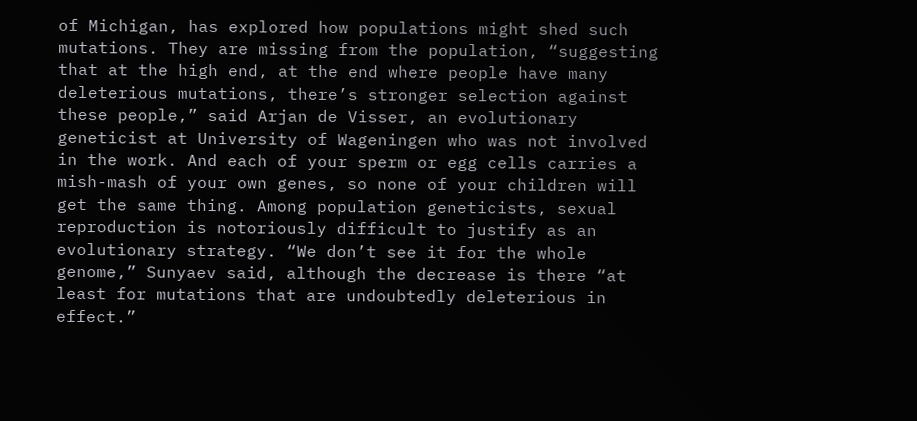of Michigan, has explored how populations might shed such mutations. They are missing from the population, “suggesting that at the high end, at the end where people have many deleterious mutations, there’s stronger selection against these people,” said Arjan de Visser, an evolutionary geneticist at University of Wageningen who was not involved in the work. And each of your sperm or egg cells carries a mish-mash of your own genes, so none of your children will get the same thing. Among population geneticists, sexual reproduction is notoriously difficult to justify as an evolutionary strategy. “We don’t see it for the whole genome,” Sunyaev said, although the decrease is there “at least for mutations that are undoubtedly deleterious in effect.”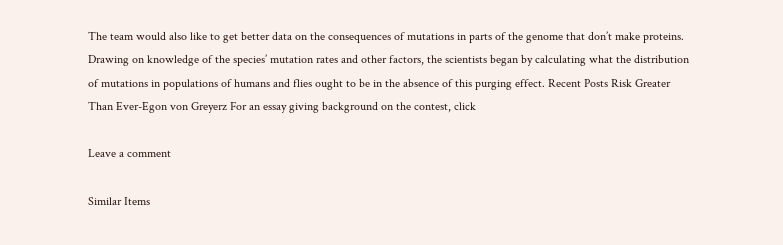The team would also like to get better data on the consequences of mutations in parts of the genome that don’t make proteins. Drawing on knowledge of the species’ mutation rates and other factors, the scientists began by calculating what the distribution of mutations in populations of humans and flies ought to be in the absence of this purging effect. Recent Posts Risk Greater Than Ever-Egon von Greyerz For an essay giving background on the contest, click

Leave a comment

Similar Items